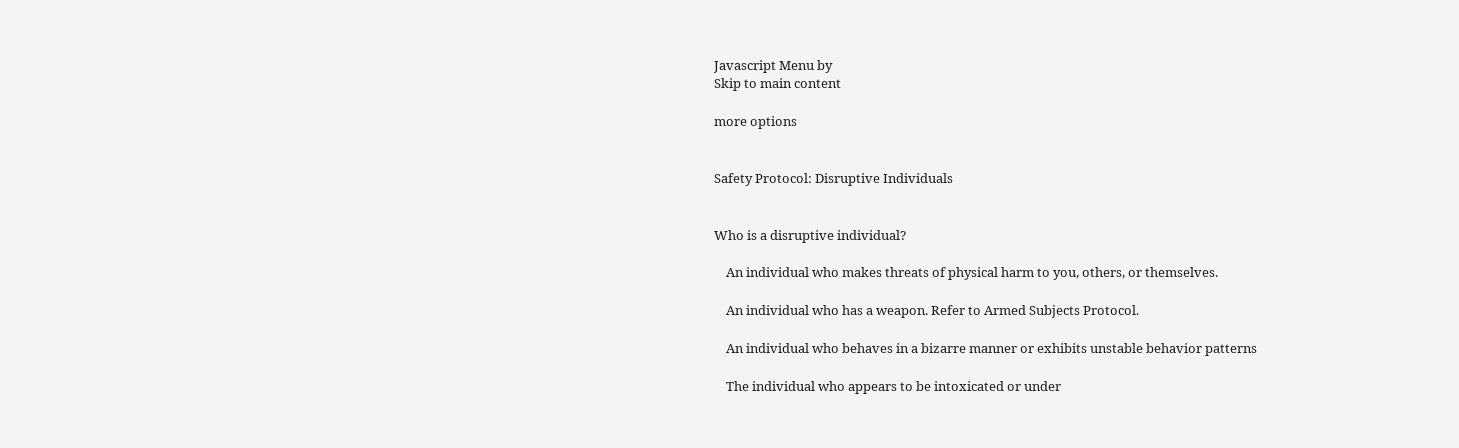Javascript Menu by
Skip to main content

more options


Safety Protocol: Disruptive Individuals


Who is a disruptive individual?

    An individual who makes threats of physical harm to you, others, or themselves.

    An individual who has a weapon. Refer to Armed Subjects Protocol.

    An individual who behaves in a bizarre manner or exhibits unstable behavior patterns

    The individual who appears to be intoxicated or under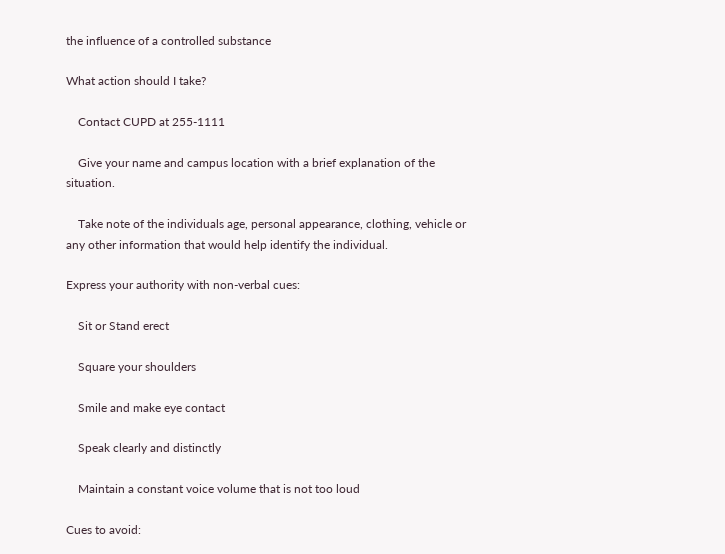the influence of a controlled substance

What action should I take?

    Contact CUPD at 255-1111

    Give your name and campus location with a brief explanation of the situation.

    Take note of the individuals age, personal appearance, clothing, vehicle or any other information that would help identify the individual.

Express your authority with non-verbal cues:

    Sit or Stand erect

    Square your shoulders

    Smile and make eye contact

    Speak clearly and distinctly

    Maintain a constant voice volume that is not too loud

Cues to avoid: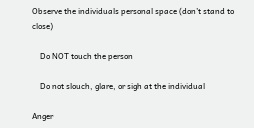Observe the individuals personal space (don’t stand to close)

    Do NOT touch the person

    Do not slouch, glare, or sigh at the individual

Anger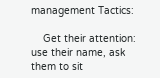management Tactics:

    Get their attention: use their name, ask them to sit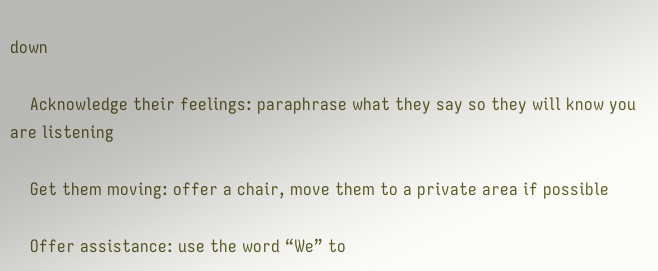down

    Acknowledge their feelings: paraphrase what they say so they will know you are listening

    Get them moving: offer a chair, move them to a private area if possible

    Offer assistance: use the word “We” to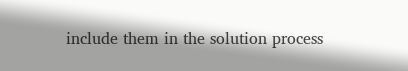include them in the solution process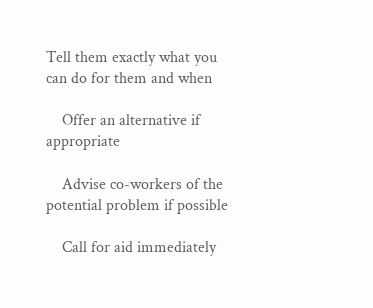Tell them exactly what you can do for them and when

    Offer an alternative if appropriate

    Advise co-workers of the potential problem if possible

    Call for aid immediately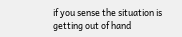if you sense the situation is getting out of hand